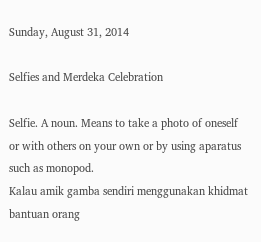Sunday, August 31, 2014

Selfies and Merdeka Celebration

Selfie. A noun. Means to take a photo of oneself or with others on your own or by using aparatus such as monopod.
Kalau amik gamba sendiri menggunakan khidmat bantuan orang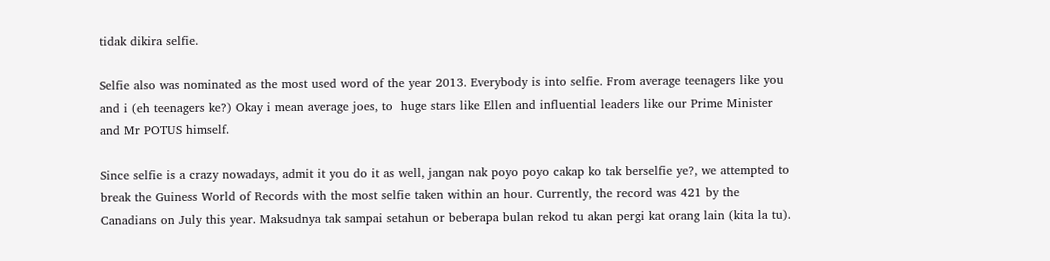tidak dikira selfie.

Selfie also was nominated as the most used word of the year 2013. Everybody is into selfie. From average teenagers like you and i (eh teenagers ke?) Okay i mean average joes, to  huge stars like Ellen and influential leaders like our Prime Minister and Mr POTUS himself.

Since selfie is a crazy nowadays, admit it you do it as well, jangan nak poyo poyo cakap ko tak berselfie ye?, we attempted to break the Guiness World of Records with the most selfie taken within an hour. Currently, the record was 421 by the Canadians on July this year. Maksudnya tak sampai setahun or beberapa bulan rekod tu akan pergi kat orang lain (kita la tu).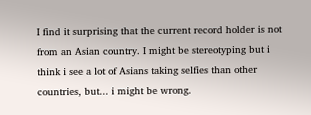I find it surprising that the current record holder is not from an Asian country. I might be stereotyping but i think i see a lot of Asians taking selfies than other countries, but... i might be wrong.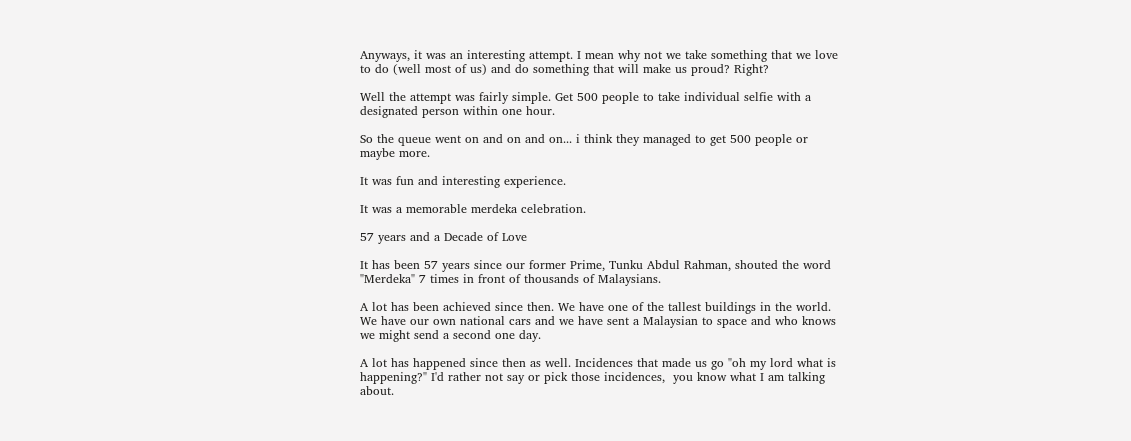Anyways, it was an interesting attempt. I mean why not we take something that we love to do (well most of us) and do something that will make us proud? Right?

Well the attempt was fairly simple. Get 500 people to take individual selfie with a designated person within one hour.

So the queue went on and on and on... i think they managed to get 500 people or maybe more.

It was fun and interesting experience.

It was a memorable merdeka celebration.

57 years and a Decade of Love

It has been 57 years since our former Prime, Tunku Abdul Rahman, shouted the word "Merdeka" 7 times in front of thousands of Malaysians.

A lot has been achieved since then. We have one of the tallest buildings in the world. We have our own national cars and we have sent a Malaysian to space and who knows we might send a second one day.

A lot has happened since then as well. Incidences that made us go "oh my lord what is happening?" I'd rather not say or pick those incidences,  you know what I am talking about.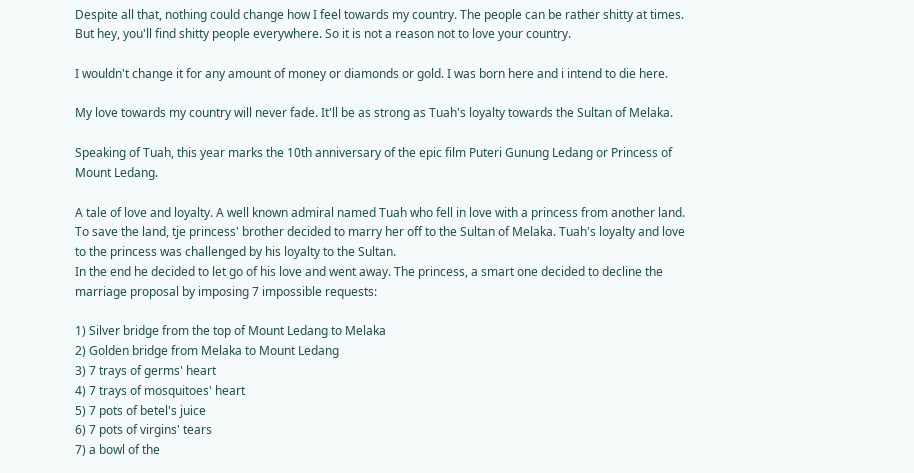Despite all that, nothing could change how I feel towards my country. The people can be rather shitty at times. But hey, you'll find shitty people everywhere. So it is not a reason not to love your country.

I wouldn't change it for any amount of money or diamonds or gold. I was born here and i intend to die here.

My love towards my country will never fade. It'll be as strong as Tuah's loyalty towards the Sultan of Melaka.

Speaking of Tuah, this year marks the 10th anniversary of the epic film Puteri Gunung Ledang or Princess of Mount Ledang.

A tale of love and loyalty. A well known admiral named Tuah who fell in love with a princess from another land. To save the land, tje princess' brother decided to marry her off to the Sultan of Melaka. Tuah's loyalty and love to the princess was challenged by his loyalty to the Sultan.
In the end he decided to let go of his love and went away. The princess, a smart one decided to decline the marriage proposal by imposing 7 impossible requests:

1) Silver bridge from the top of Mount Ledang to Melaka
2) Golden bridge from Melaka to Mount Ledang
3) 7 trays of germs' heart
4) 7 trays of mosquitoes' heart
5) 7 pots of betel's juice
6) 7 pots of virgins' tears
7) a bowl of the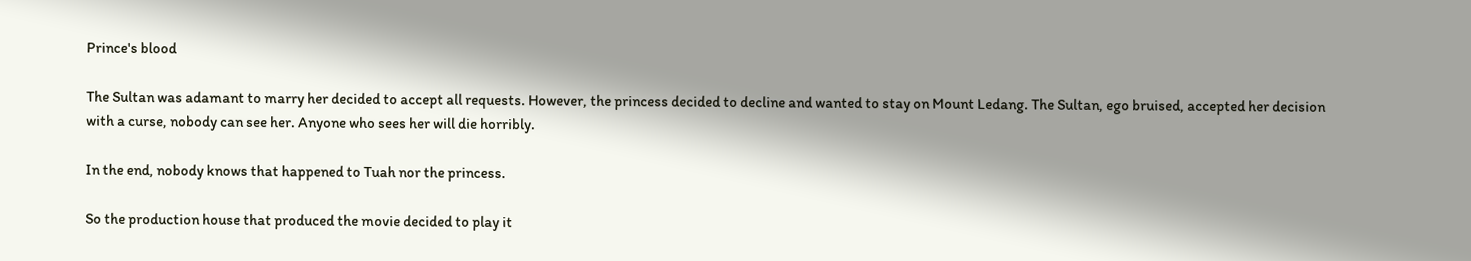Prince's blood

The Sultan was adamant to marry her decided to accept all requests. However, the princess decided to decline and wanted to stay on Mount Ledang. The Sultan, ego bruised, accepted her decision with a curse, nobody can see her. Anyone who sees her will die horribly.

In the end, nobody knows that happened to Tuah nor the princess.

So the production house that produced the movie decided to play it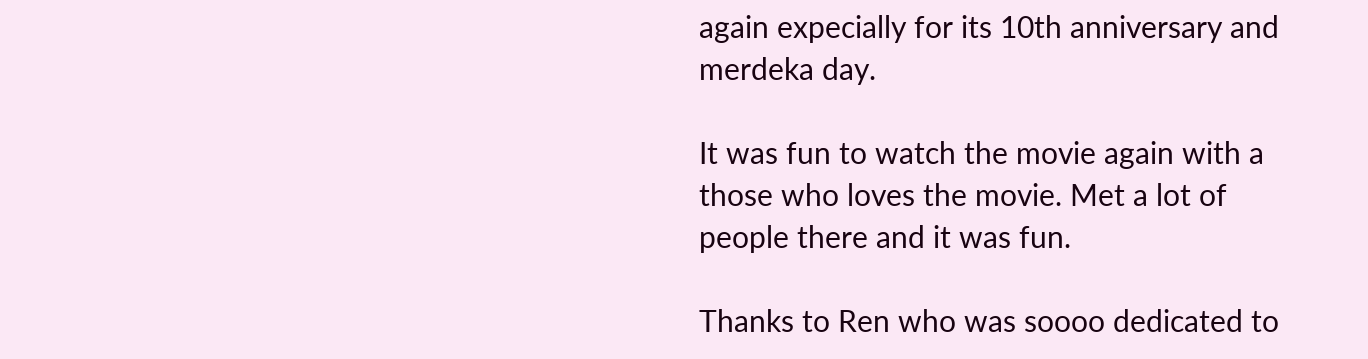again expecially for its 10th anniversary and merdeka day.

It was fun to watch the movie again with a those who loves the movie. Met a lot of people there and it was fun.

Thanks to Ren who was soooo dedicated to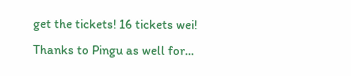get the tickets! 16 tickets wei!
Thanks to Pingu as well for...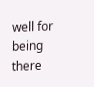well for being there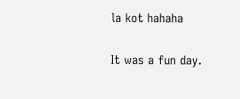la kot hahaha

It was a fun day.